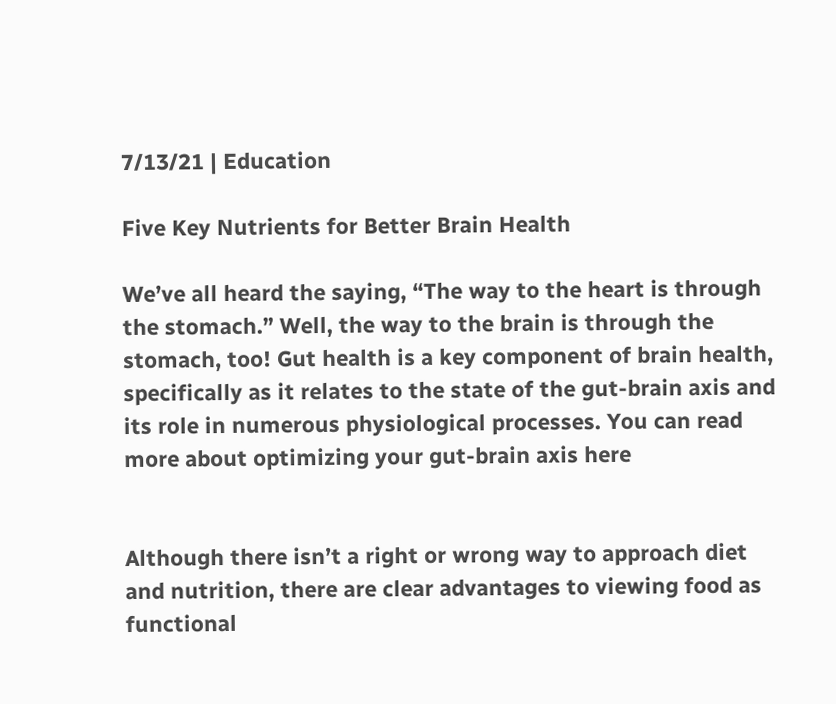7/13/21 | Education

Five Key Nutrients for Better Brain Health

We’ve all heard the saying, “The way to the heart is through the stomach.” Well, the way to the brain is through the stomach, too! Gut health is a key component of brain health, specifically as it relates to the state of the gut-brain axis and its role in numerous physiological processes. You can read more about optimizing your gut-brain axis here


Although there isn’t a right or wrong way to approach diet and nutrition, there are clear advantages to viewing food as functional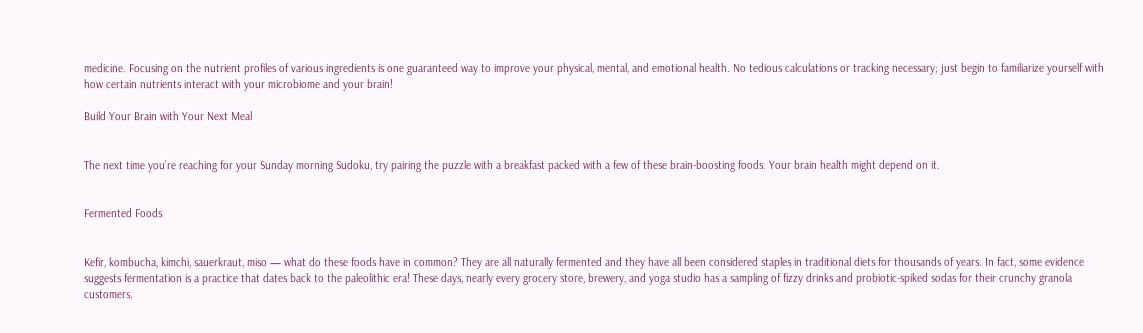medicine. Focusing on the nutrient profiles of various ingredients is one guaranteed way to improve your physical, mental, and emotional health. No tedious calculations or tracking necessary; just begin to familiarize yourself with how certain nutrients interact with your microbiome and your brain!

Build Your Brain with Your Next Meal


The next time you’re reaching for your Sunday morning Sudoku, try pairing the puzzle with a breakfast packed with a few of these brain-boosting foods. Your brain health might depend on it.


Fermented Foods


Kefir, kombucha, kimchi, sauerkraut, miso — what do these foods have in common? They are all naturally fermented and they have all been considered staples in traditional diets for thousands of years. In fact, some evidence suggests fermentation is a practice that dates back to the paleolithic era! These days, nearly every grocery store, brewery, and yoga studio has a sampling of fizzy drinks and probiotic-spiked sodas for their crunchy granola customers.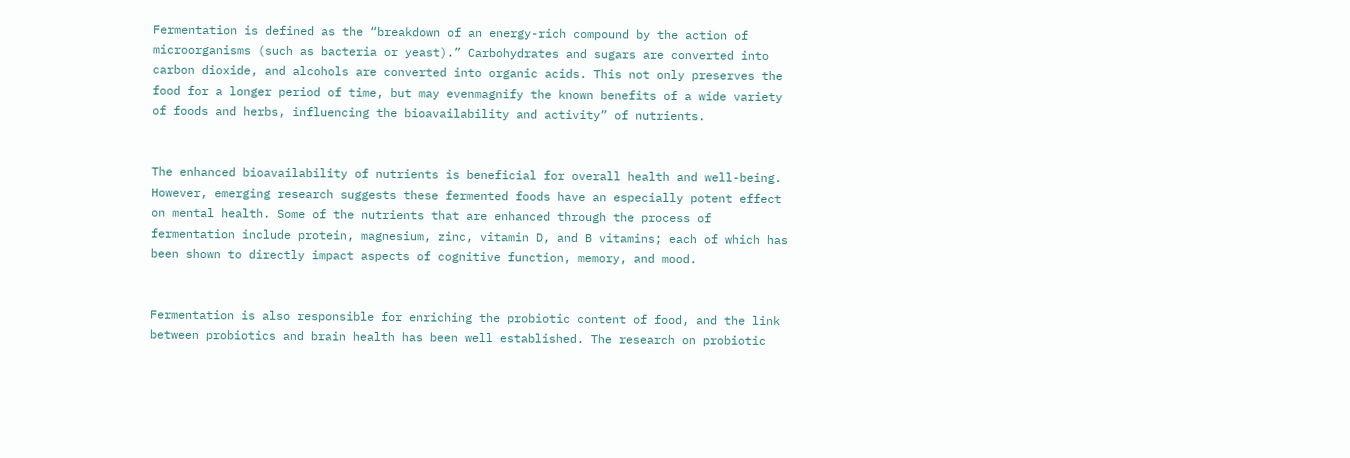Fermentation is defined as the “breakdown of an energy-rich compound by the action of microorganisms (such as bacteria or yeast).” Carbohydrates and sugars are converted into carbon dioxide, and alcohols are converted into organic acids. This not only preserves the food for a longer period of time, but may evenmagnify the known benefits of a wide variety of foods and herbs, influencing the bioavailability and activity” of nutrients.


The enhanced bioavailability of nutrients is beneficial for overall health and well-being. However, emerging research suggests these fermented foods have an especially potent effect on mental health. Some of the nutrients that are enhanced through the process of fermentation include protein, magnesium, zinc, vitamin D, and B vitamins; each of which has been shown to directly impact aspects of cognitive function, memory, and mood.


Fermentation is also responsible for enriching the probiotic content of food, and the link between probiotics and brain health has been well established. The research on probiotic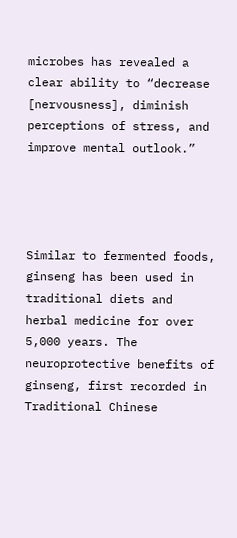microbes has revealed a clear ability to “decrease [nervousness], diminish perceptions of stress, and improve mental outlook.”




Similar to fermented foods, ginseng has been used in traditional diets and herbal medicine for over 5,000 years. The neuroprotective benefits of ginseng, first recorded in Traditional Chinese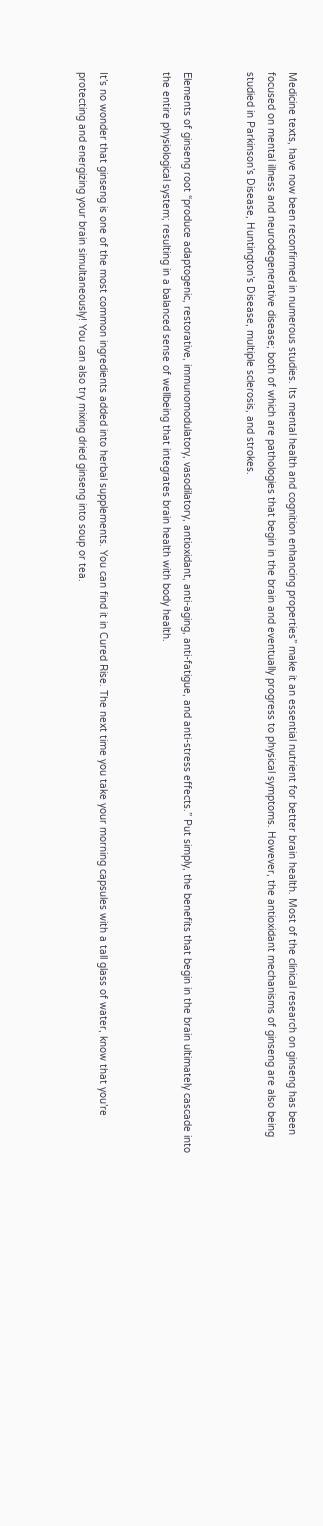Medicine texts, have now been reconfirmed in numerous studies. Its mental health and cognition enhancing properties” make it an essential nutrient for better brain health. Most of the clinical research on ginseng has been focused on mental illness and neurodegenerative disease; both of which are pathologies that begin in the brain and eventually progress to physical symptoms. However, the antioxidant mechanisms of ginseng are also being studied in Parkinson’s Disease, Huntington’s Disease, multiple sclerosis, and strokes.


Elements of ginseng root “produce adaptogenic, restorative, immunomodulatory, vasodilatory, antioxidant, anti-aging, anti-fatigue, and anti-stress effects.” Put simply, the benefits that begin in the brain ultimately cascade into the entire physiological system; resulting in a balanced sense of wellbeing that integrates brain health with body health.


It’s no wonder that ginseng is one of the most common ingredients added into herbal supplements. You can find it in Cured Rise. The next time you take your morning capsules with a tall glass of water, know that you’re protecting and energizing your brain simultaneously! You can also try mixing dried ginseng into soup or tea.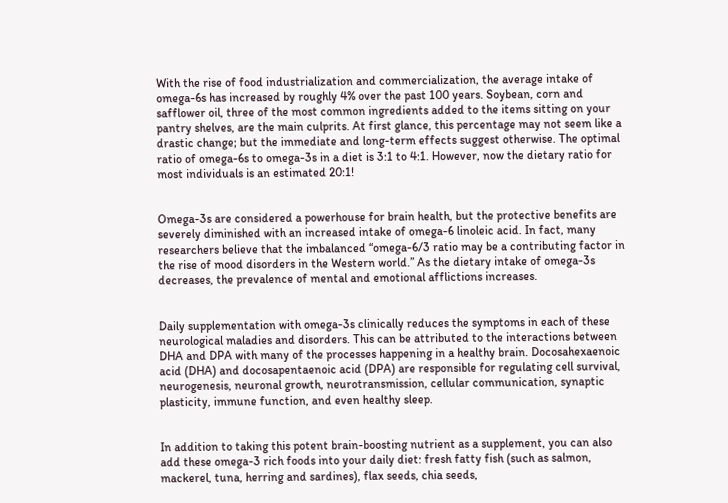With the rise of food industrialization and commercialization, the average intake of omega-6s has increased by roughly 4% over the past 100 years. Soybean, corn and safflower oil, three of the most common ingredients added to the items sitting on your pantry shelves, are the main culprits. At first glance, this percentage may not seem like a drastic change; but the immediate and long-term effects suggest otherwise. The optimal ratio of omega-6s to omega-3s in a diet is 3:1 to 4:1. However, now the dietary ratio for most individuals is an estimated 20:1!


Omega-3s are considered a powerhouse for brain health, but the protective benefits are severely diminished with an increased intake of omega-6 linoleic acid. In fact, many researchers believe that the imbalanced “omega-6/3 ratio may be a contributing factor in the rise of mood disorders in the Western world.” As the dietary intake of omega-3s decreases, the prevalence of mental and emotional afflictions increases.


Daily supplementation with omega-3s clinically reduces the symptoms in each of these neurological maladies and disorders. This can be attributed to the interactions between DHA and DPA with many of the processes happening in a healthy brain. Docosahexaenoic acid (DHA) and docosapentaenoic acid (DPA) are responsible for regulating cell survival, neurogenesis, neuronal growth, neurotransmission, cellular communication, synaptic plasticity, immune function, and even healthy sleep.


In addition to taking this potent brain-boosting nutrient as a supplement, you can also add these omega-3 rich foods into your daily diet: fresh fatty fish (such as salmon, mackerel, tuna, herring and sardines), flax seeds, chia seeds,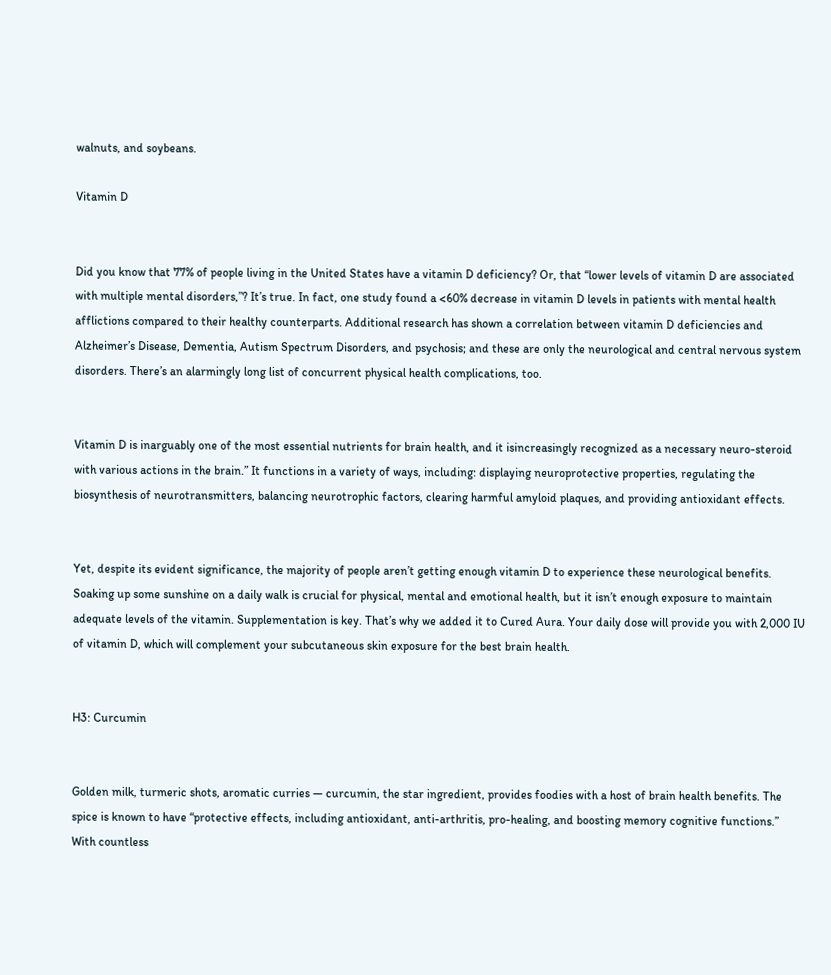walnuts, and soybeans.

Vitamin D


Did you know that 77% of people living in the United States have a vitamin D deficiency? Or, that “lower levels of vitamin D are associated with multiple mental disorders,”? It’s true. In fact, one study found a <60% decrease in vitamin D levels in patients with mental health afflictions compared to their healthy counterparts. Additional research has shown a correlation between vitamin D deficiencies and Alzheimer’s Disease, Dementia, Autism Spectrum Disorders, and psychosis; and these are only the neurological and central nervous system disorders. There’s an alarmingly long list of concurrent physical health complications, too.


Vitamin D is inarguably one of the most essential nutrients for brain health, and it isincreasingly recognized as a necessary neuro-steroid with various actions in the brain.” It functions in a variety of ways, including: displaying neuroprotective properties, regulating the biosynthesis of neurotransmitters, balancing neurotrophic factors, clearing harmful amyloid plaques, and providing antioxidant effects.


Yet, despite its evident significance, the majority of people aren’t getting enough vitamin D to experience these neurological benefits. Soaking up some sunshine on a daily walk is crucial for physical, mental and emotional health, but it isn’t enough exposure to maintain adequate levels of the vitamin. Supplementation is key. That’s why we added it to Cured Aura. Your daily dose will provide you with 2,000 IU of vitamin D, which will complement your subcutaneous skin exposure for the best brain health.


H3: Curcumin


Golden milk, turmeric shots, aromatic curries — curcumin, the star ingredient, provides foodies with a host of brain health benefits. The spice is known to have “protective effects, including antioxidant, anti-arthritis, pro-healing, and boosting memory cognitive functions.” With countless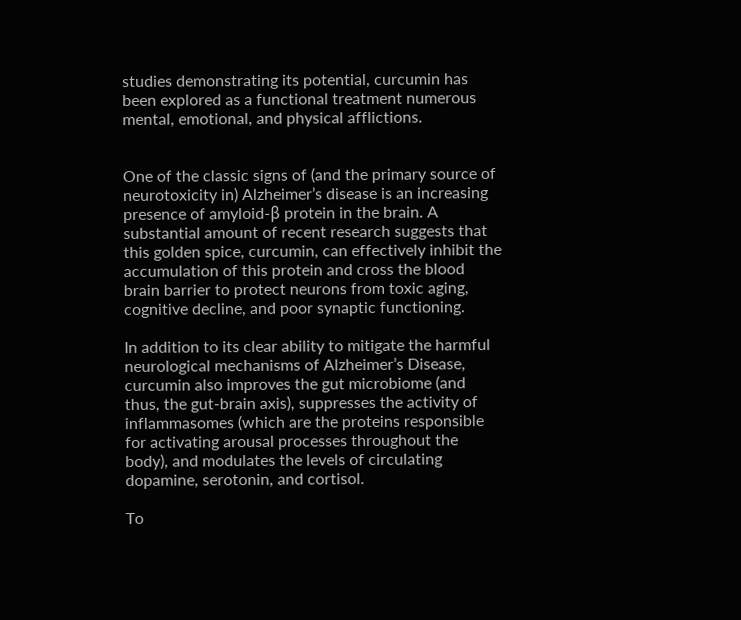studies demonstrating its potential, curcumin has been explored as a functional treatment numerous mental, emotional, and physical afflictions.


One of the classic signs of (and the primary source of neurotoxicity in) Alzheimer’s disease is an increasing presence of amyloid-β protein in the brain. A substantial amount of recent research suggests that this golden spice, curcumin, can effectively inhibit the accumulation of this protein and cross the blood brain barrier to protect neurons from toxic aging, cognitive decline, and poor synaptic functioning.

In addition to its clear ability to mitigate the harmful neurological mechanisms of Alzheimer’s Disease, curcumin also improves the gut microbiome (and thus, the gut-brain axis), suppresses the activity of inflammasomes (which are the proteins responsible for activating arousal processes throughout the body), and modulates the levels of circulating dopamine, serotonin, and cortisol.

To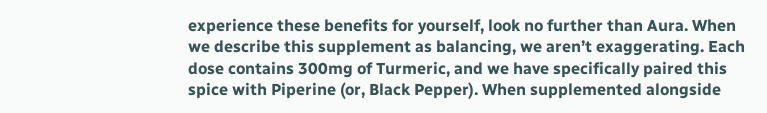experience these benefits for yourself, look no further than Aura. When we describe this supplement as balancing, we aren’t exaggerating. Each dose contains 300mg of Turmeric, and we have specifically paired this spice with Piperine (or, Black Pepper). When supplemented alongside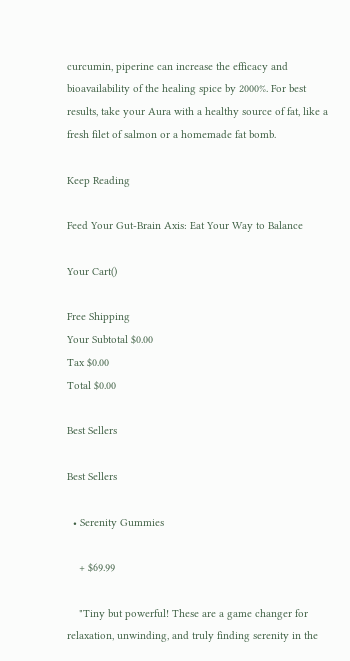curcumin, piperine can increase the efficacy and bioavailability of the healing spice by 2000%. For best results, take your Aura with a healthy source of fat, like a fresh filet of salmon or a homemade fat bomb.

Keep Reading

Feed Your Gut-Brain Axis: Eat Your Way to Balance

Your Cart()

Free Shipping
Your Subtotal $0.00
Tax $0.00
Total $0.00

Best Sellers

Best Sellers

  • Serenity Gummies

    + $69.99

    "Tiny but powerful! These are a game changer for relaxation, unwinding, and truly finding serenity in the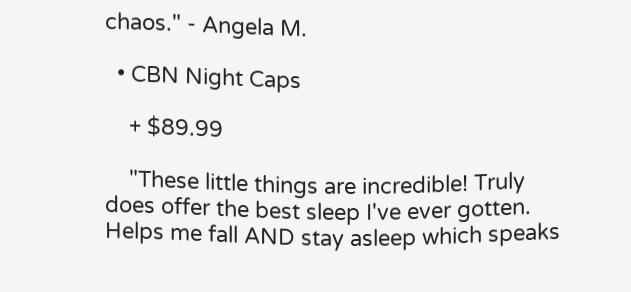chaos." - Angela M.

  • CBN Night Caps

    + $89.99

    "These little things are incredible! Truly does offer the best sleep I've ever gotten. Helps me fall AND stay asleep which speaks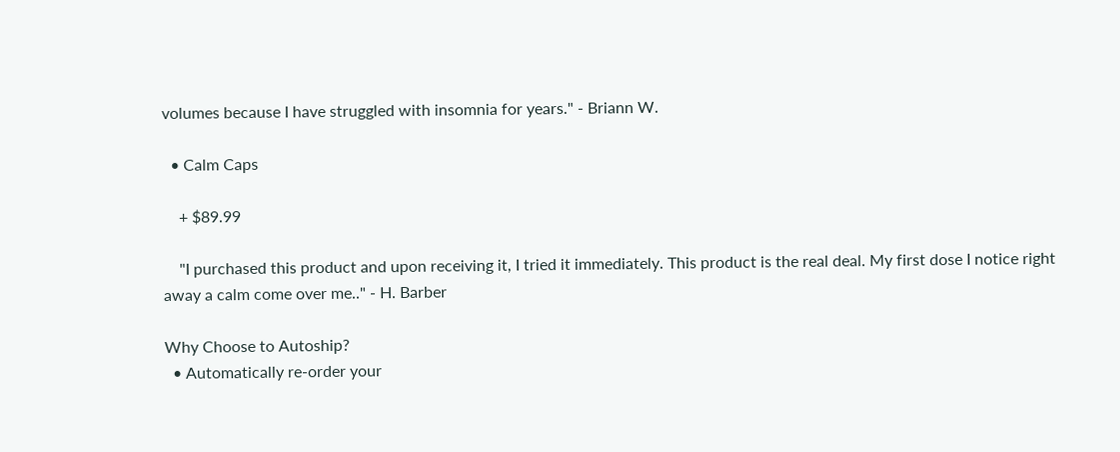volumes because I have struggled with insomnia for years." - Briann W.

  • Calm Caps

    + $89.99

    "I purchased this product and upon receiving it, I tried it immediately. This product is the real deal. My first dose I notice right away a calm come over me.." - H. Barber

Why Choose to Autoship?
  • Automatically re-order your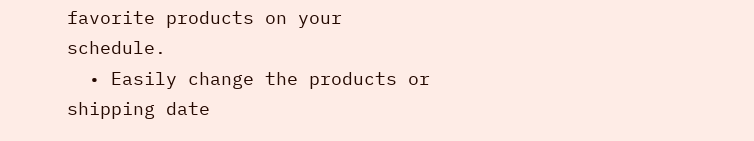favorite products on your schedule.
  • Easily change the products or shipping date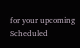for your upcoming Scheduled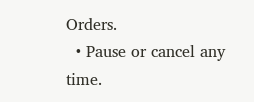Orders.
  • Pause or cancel any time.